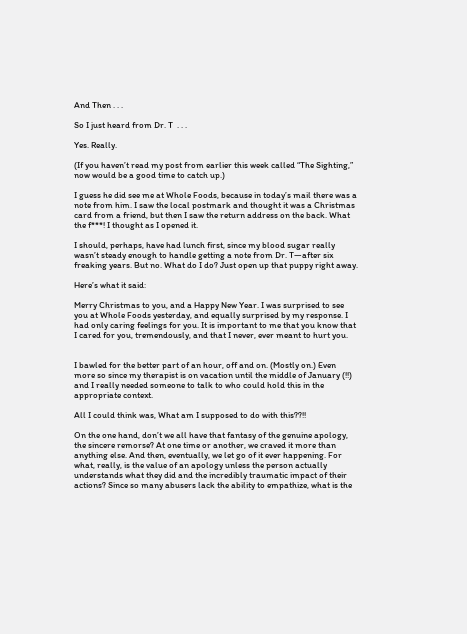And Then . . .

So I just heard from Dr. T  . . .

Yes. Really.

(If you haven’t read my post from earlier this week called “The Sighting,” now would be a good time to catch up.)

I guess he did see me at Whole Foods, because in today’s mail there was a note from him. I saw the local postmark and thought it was a Christmas card from a friend, but then I saw the return address on the back. What the f***! I thought as I opened it.

I should, perhaps, have had lunch first, since my blood sugar really wasn’t steady enough to handle getting a note from Dr. T—after six freaking years. But no. What do I do? Just open up that puppy right away.

Here’s what it said:

Merry Christmas to you, and a Happy New Year. I was surprised to see you at Whole Foods yesterday, and equally surprised by my response. I had only caring feelings for you. It is important to me that you know that I cared for you, tremendously, and that I never, ever meant to hurt you.


I bawled for the better part of an hour, off and on. (Mostly on.) Even more so since my therapist is on vacation until the middle of January (!!) and I really needed someone to talk to who could hold this in the appropriate context.

All I could think was, What am I supposed to do with this??!!

On the one hand, don’t we all have that fantasy of the genuine apology, the sincere remorse? At one time or another, we craved it more than anything else. And then, eventually, we let go of it ever happening. For what, really, is the value of an apology unless the person actually understands what they did and the incredibly traumatic impact of their actions? Since so many abusers lack the ability to empathize, what is the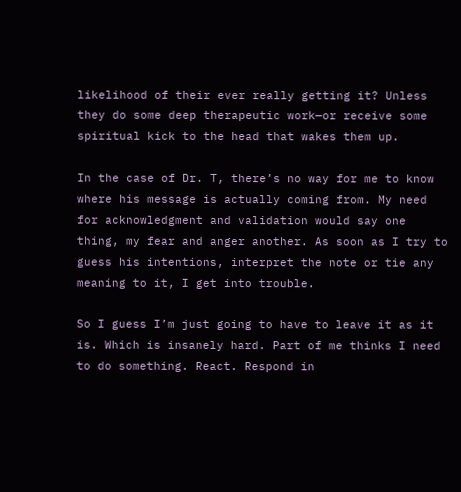likelihood of their ever really getting it? Unless they do some deep therapeutic work—or receive some spiritual kick to the head that wakes them up.

In the case of Dr. T, there’s no way for me to know where his message is actually coming from. My need for acknowledgment and validation would say one thing, my fear and anger another. As soon as I try to guess his intentions, interpret the note or tie any meaning to it, I get into trouble.

So I guess I’m just going to have to leave it as it is. Which is insanely hard. Part of me thinks I need to do something. React. Respond in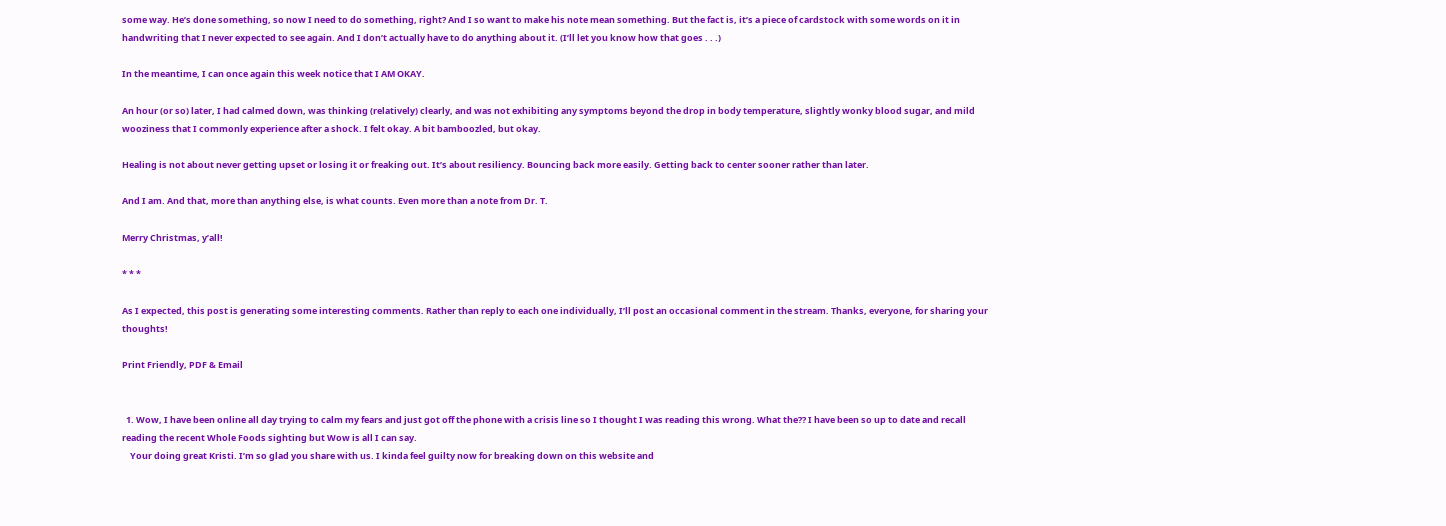some way. He’s done something, so now I need to do something, right? And I so want to make his note mean something. But the fact is, it’s a piece of cardstock with some words on it in handwriting that I never expected to see again. And I don’t actually have to do anything about it. (I’ll let you know how that goes . . .)

In the meantime, I can once again this week notice that I AM OKAY.

An hour (or so) later, I had calmed down, was thinking (relatively) clearly, and was not exhibiting any symptoms beyond the drop in body temperature, slightly wonky blood sugar, and mild wooziness that I commonly experience after a shock. I felt okay. A bit bamboozled, but okay.

Healing is not about never getting upset or losing it or freaking out. It’s about resiliency. Bouncing back more easily. Getting back to center sooner rather than later.

And I am. And that, more than anything else, is what counts. Even more than a note from Dr. T.

Merry Christmas, y’all!

* * *

As I expected, this post is generating some interesting comments. Rather than reply to each one individually, I’ll post an occasional comment in the stream. Thanks, everyone, for sharing your thoughts!

Print Friendly, PDF & Email


  1. Wow, I have been online all day trying to calm my fears and just got off the phone with a crisis line so I thought I was reading this wrong. What the?? I have been so up to date and recall reading the recent Whole Foods sighting but Wow is all I can say.
    Your doing great Kristi. I’m so glad you share with us. I kinda feel guilty now for breaking down on this website and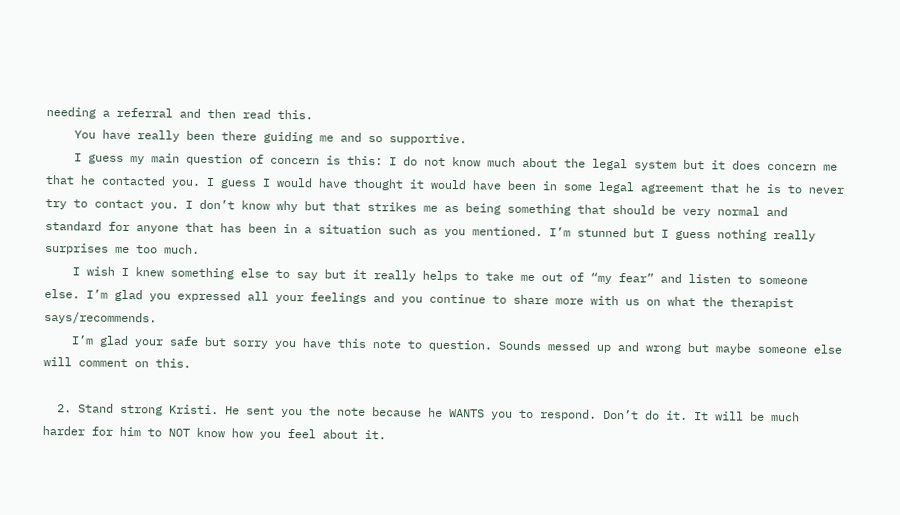needing a referral and then read this.
    You have really been there guiding me and so supportive.
    I guess my main question of concern is this: I do not know much about the legal system but it does concern me that he contacted you. I guess I would have thought it would have been in some legal agreement that he is to never try to contact you. I don’t know why but that strikes me as being something that should be very normal and standard for anyone that has been in a situation such as you mentioned. I’m stunned but I guess nothing really surprises me too much.
    I wish I knew something else to say but it really helps to take me out of “my fear” and listen to someone else. I’m glad you expressed all your feelings and you continue to share more with us on what the therapist says/recommends.
    I’m glad your safe but sorry you have this note to question. Sounds messed up and wrong but maybe someone else will comment on this.

  2. Stand strong Kristi. He sent you the note because he WANTS you to respond. Don’t do it. It will be much harder for him to NOT know how you feel about it.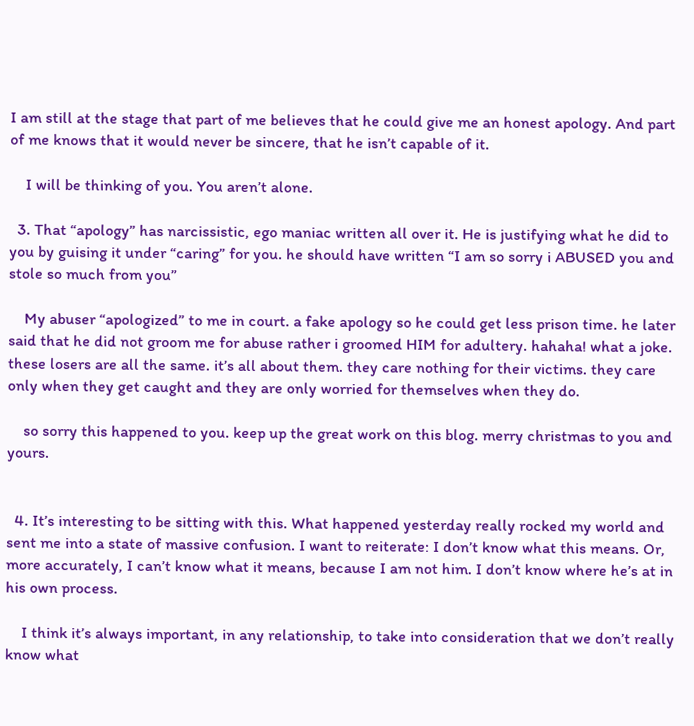I am still at the stage that part of me believes that he could give me an honest apology. And part of me knows that it would never be sincere, that he isn’t capable of it.

    I will be thinking of you. You aren’t alone.

  3. That “apology” has narcissistic, ego maniac written all over it. He is justifying what he did to you by guising it under “caring” for you. he should have written “I am so sorry i ABUSED you and stole so much from you”

    My abuser “apologized” to me in court. a fake apology so he could get less prison time. he later said that he did not groom me for abuse rather i groomed HIM for adultery. hahaha! what a joke. these losers are all the same. it’s all about them. they care nothing for their victims. they care only when they get caught and they are only worried for themselves when they do.

    so sorry this happened to you. keep up the great work on this blog. merry christmas to you and yours.


  4. It’s interesting to be sitting with this. What happened yesterday really rocked my world and sent me into a state of massive confusion. I want to reiterate: I don’t know what this means. Or, more accurately, I can’t know what it means, because I am not him. I don’t know where he’s at in his own process.

    I think it’s always important, in any relationship, to take into consideration that we don’t really know what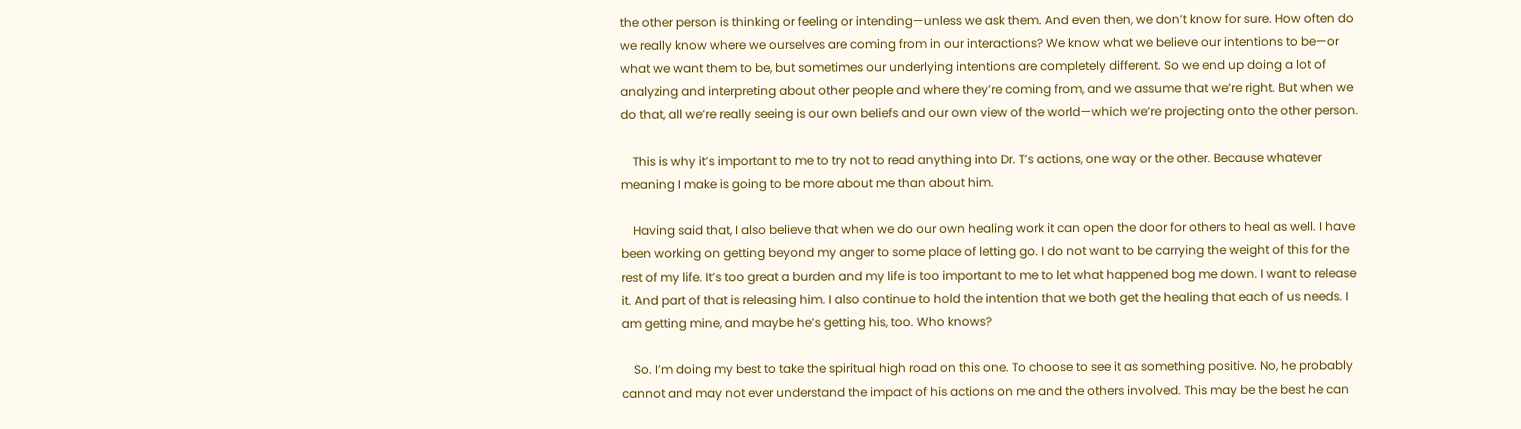the other person is thinking or feeling or intending—unless we ask them. And even then, we don’t know for sure. How often do we really know where we ourselves are coming from in our interactions? We know what we believe our intentions to be—or what we want them to be, but sometimes our underlying intentions are completely different. So we end up doing a lot of analyzing and interpreting about other people and where they’re coming from, and we assume that we’re right. But when we do that, all we’re really seeing is our own beliefs and our own view of the world—which we’re projecting onto the other person.

    This is why it’s important to me to try not to read anything into Dr. T’s actions, one way or the other. Because whatever meaning I make is going to be more about me than about him.

    Having said that, I also believe that when we do our own healing work it can open the door for others to heal as well. I have been working on getting beyond my anger to some place of letting go. I do not want to be carrying the weight of this for the rest of my life. It’s too great a burden and my life is too important to me to let what happened bog me down. I want to release it. And part of that is releasing him. I also continue to hold the intention that we both get the healing that each of us needs. I am getting mine, and maybe he’s getting his, too. Who knows?

    So. I’m doing my best to take the spiritual high road on this one. To choose to see it as something positive. No, he probably cannot and may not ever understand the impact of his actions on me and the others involved. This may be the best he can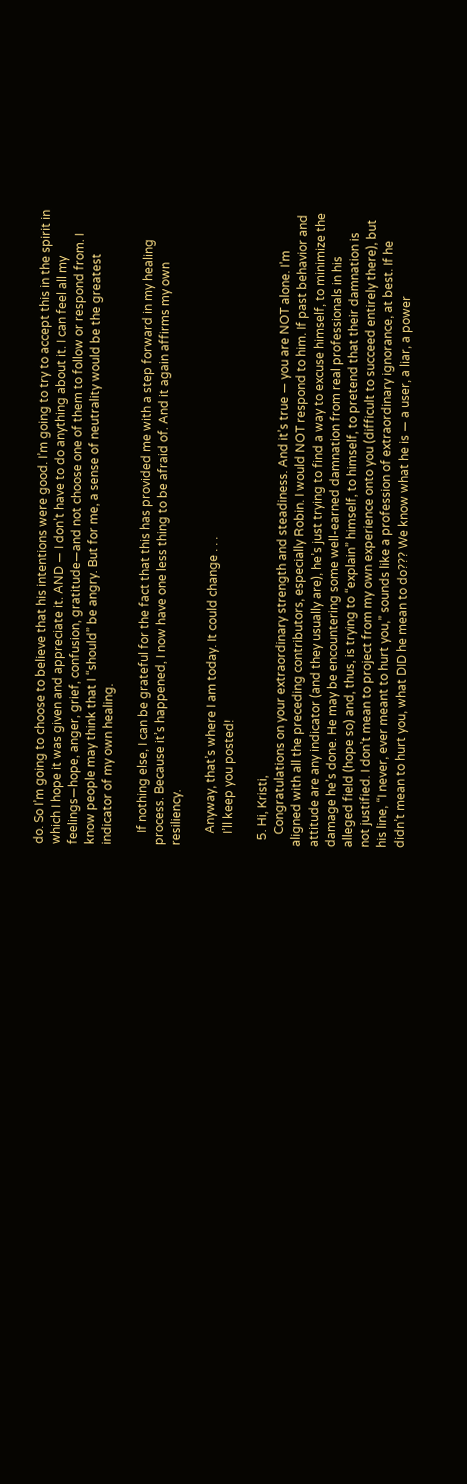do. So I’m going to choose to believe that his intentions were good. I’m going to try to accept this in the spirit in which I hope it was given and appreciate it. AND — I don’t have to do anything about it. I can feel all my feelings—hope, anger, grief, confusion, gratitude—and not choose one of them to follow or respond from. I know people may think that I “should” be angry. But for me, a sense of neutrality would be the greatest indicator of my own healing.

    If nothing else, I can be grateful for the fact that this has provided me with a step forward in my healing process. Because it’s happened, I now have one less thing to be afraid of. And it again affirms my own resiliency.

    Anyway, that’s where I am today. It could change . . .
    I’ll keep you posted!

  5. Hi, Kristi,
    Congratulations on your extraordinary strength and steadiness. And it’s true — you are NOT alone. I’m aligned with all the preceding contributors, especially Robin. I would NOT respond to him. If past behavior and attitude are any indicator (and they usually are), he’s just trying to find a way to excuse himself, to minimize the damage he’s done. He may be encountering some well-earned damnation from real professionals in his alleged field (hope so) and, thus, is trying to “explain” himself, to himself, to pretend that their damnation is not justified. I don’t mean to project from my own experience onto you (difficult to succeed entirely there), but his line, “I never, ever meant to hurt you,” sounds like a profession of extraordinary ignorance, at best. If he didn’t mean to hurt you, what DID he mean to do??? We know what he is — a user, a liar, a power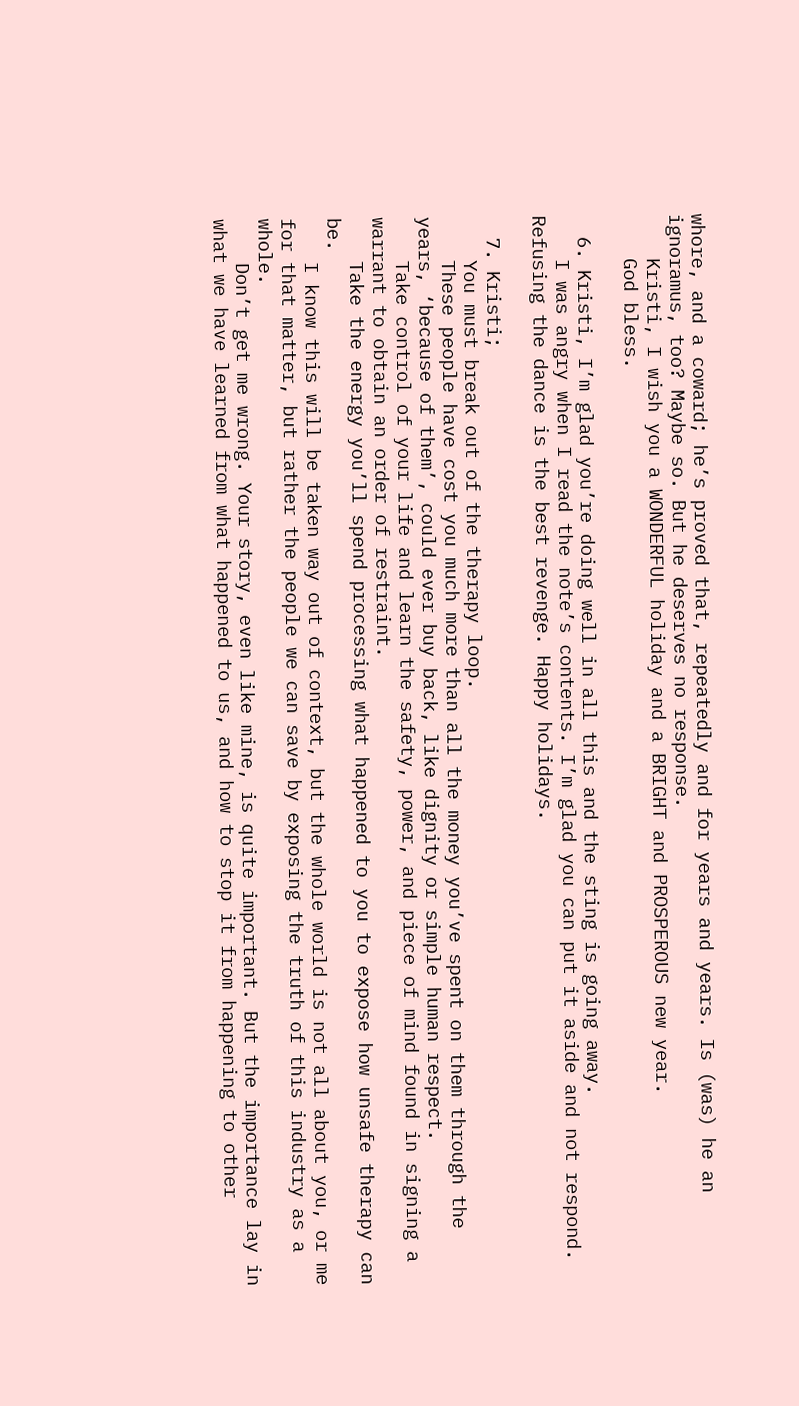whore, and a coward; he’s proved that, repeatedly and for years and years. Is (was) he an ignoramus, too? Maybe so. But he deserves no response.
    Kristi, I wish you a WONDERFUL holiday and a BRIGHT and PROSPEROUS new year.
    God bless.

  6. Kristi, I’m glad you’re doing well in all this and the sting is going away.
    I was angry when I read the note’s contents. I’m glad you can put it aside and not respond. Refusing the dance is the best revenge. Happy holidays.

  7. Kristi;
    You must break out of the therapy loop.
    These people have cost you much more than all the money you’ve spent on them through the years, ‘because of them’, could ever buy back, like dignity or simple human respect.
    Take control of your life and learn the safety, power, and piece of mind found in signing a warrant to obtain an order of restraint.
    Take the energy you’ll spend processing what happened to you to expose how unsafe therapy can be.
    I know this will be taken way out of context, but the whole world is not all about you, or me for that matter, but rather the people we can save by exposing the truth of this industry as a whole.
    Don’t get me wrong. Your story, even like mine, is quite important. But the importance lay in what we have learned from what happened to us, and how to stop it from happening to other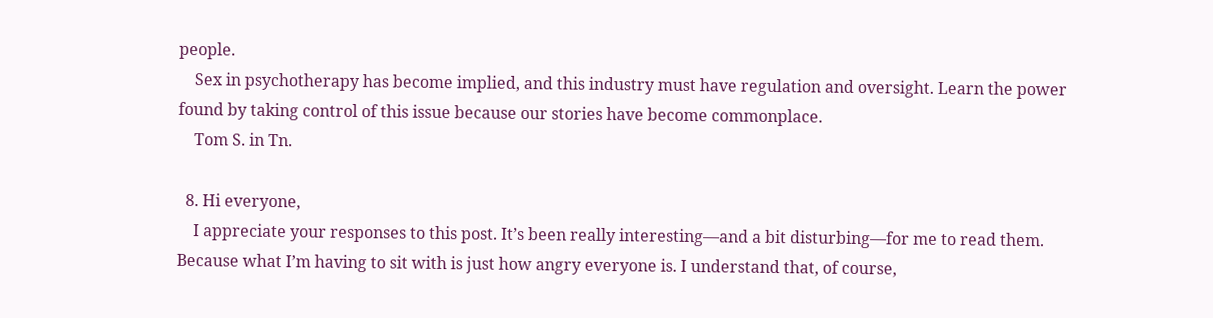people.
    Sex in psychotherapy has become implied, and this industry must have regulation and oversight. Learn the power found by taking control of this issue because our stories have become commonplace.
    Tom S. in Tn.

  8. Hi everyone,
    I appreciate your responses to this post. It’s been really interesting—and a bit disturbing—for me to read them. Because what I’m having to sit with is just how angry everyone is. I understand that, of course,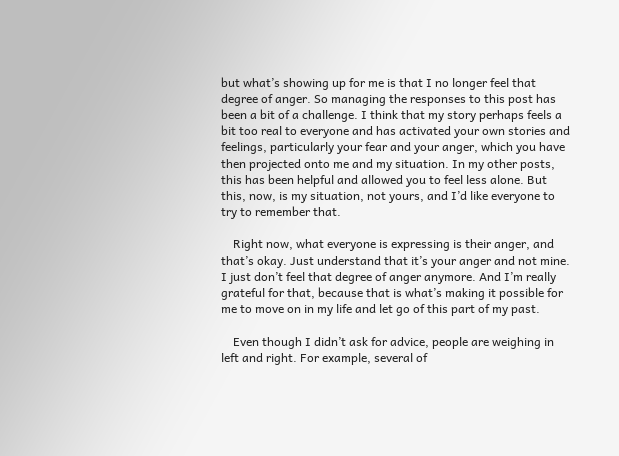but what’s showing up for me is that I no longer feel that degree of anger. So managing the responses to this post has been a bit of a challenge. I think that my story perhaps feels a bit too real to everyone and has activated your own stories and feelings, particularly your fear and your anger, which you have then projected onto me and my situation. In my other posts, this has been helpful and allowed you to feel less alone. But this, now, is my situation, not yours, and I’d like everyone to try to remember that.

    Right now, what everyone is expressing is their anger, and that’s okay. Just understand that it’s your anger and not mine. I just don’t feel that degree of anger anymore. And I’m really grateful for that, because that is what’s making it possible for me to move on in my life and let go of this part of my past.

    Even though I didn’t ask for advice, people are weighing in left and right. For example, several of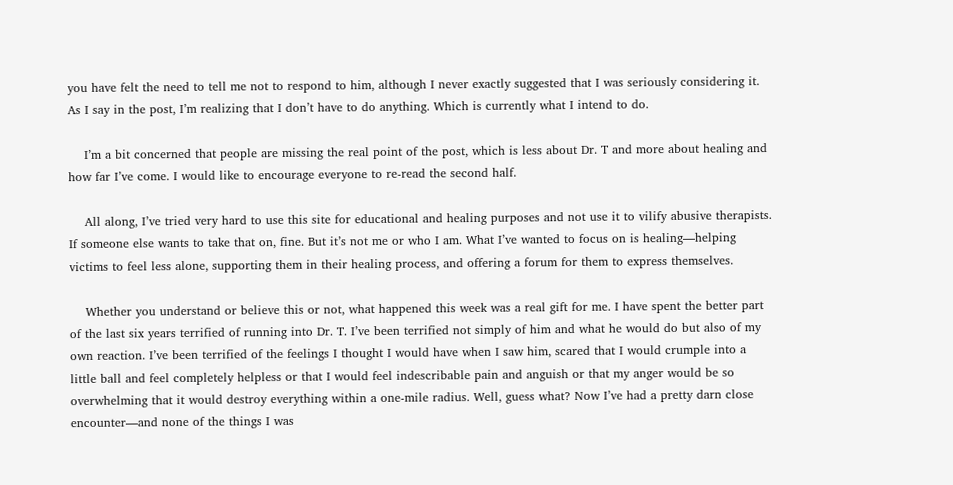you have felt the need to tell me not to respond to him, although I never exactly suggested that I was seriously considering it. As I say in the post, I’m realizing that I don’t have to do anything. Which is currently what I intend to do.

    I’m a bit concerned that people are missing the real point of the post, which is less about Dr. T and more about healing and how far I’ve come. I would like to encourage everyone to re-read the second half.

    All along, I’ve tried very hard to use this site for educational and healing purposes and not use it to vilify abusive therapists. If someone else wants to take that on, fine. But it’s not me or who I am. What I’ve wanted to focus on is healing—helping victims to feel less alone, supporting them in their healing process, and offering a forum for them to express themselves.

    Whether you understand or believe this or not, what happened this week was a real gift for me. I have spent the better part of the last six years terrified of running into Dr. T. I’ve been terrified not simply of him and what he would do but also of my own reaction. I’ve been terrified of the feelings I thought I would have when I saw him, scared that I would crumple into a little ball and feel completely helpless or that I would feel indescribable pain and anguish or that my anger would be so overwhelming that it would destroy everything within a one-mile radius. Well, guess what? Now I’ve had a pretty darn close encounter—and none of the things I was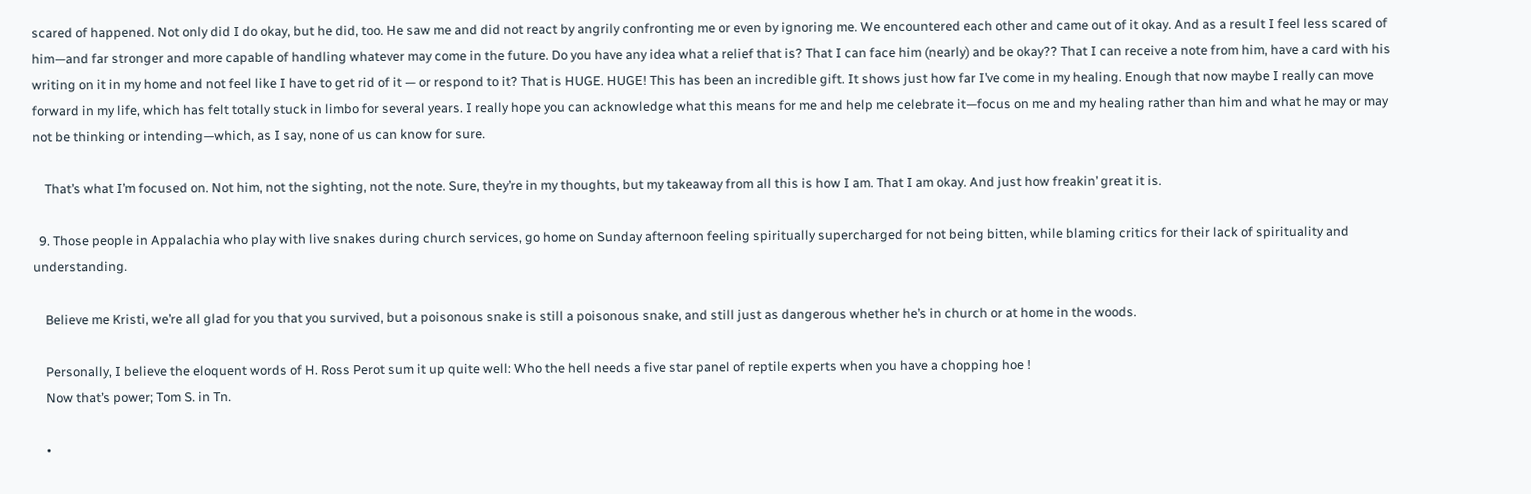scared of happened. Not only did I do okay, but he did, too. He saw me and did not react by angrily confronting me or even by ignoring me. We encountered each other and came out of it okay. And as a result I feel less scared of him—and far stronger and more capable of handling whatever may come in the future. Do you have any idea what a relief that is? That I can face him (nearly) and be okay?? That I can receive a note from him, have a card with his writing on it in my home and not feel like I have to get rid of it — or respond to it? That is HUGE. HUGE! This has been an incredible gift. It shows just how far I’ve come in my healing. Enough that now maybe I really can move forward in my life, which has felt totally stuck in limbo for several years. I really hope you can acknowledge what this means for me and help me celebrate it—focus on me and my healing rather than him and what he may or may not be thinking or intending—which, as I say, none of us can know for sure.

    That’s what I’m focused on. Not him, not the sighting, not the note. Sure, they’re in my thoughts, but my takeaway from all this is how I am. That I am okay. And just how freakin’ great it is.

  9. Those people in Appalachia who play with live snakes during church services, go home on Sunday afternoon feeling spiritually supercharged for not being bitten, while blaming critics for their lack of spirituality and understanding.

    Believe me Kristi, we’re all glad for you that you survived, but a poisonous snake is still a poisonous snake, and still just as dangerous whether he’s in church or at home in the woods.

    Personally, I believe the eloquent words of H. Ross Perot sum it up quite well: Who the hell needs a five star panel of reptile experts when you have a chopping hoe !
    Now that’s power; Tom S. in Tn.

    •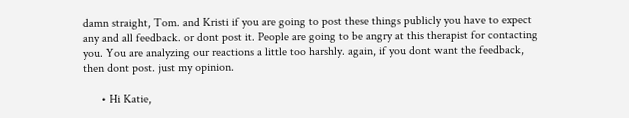damn straight, Tom. and Kristi if you are going to post these things publicly you have to expect any and all feedback. or dont post it. People are going to be angry at this therapist for contacting you. You are analyzing our reactions a little too harshly. again, if you dont want the feedback, then dont post. just my opinion.

      • Hi Katie,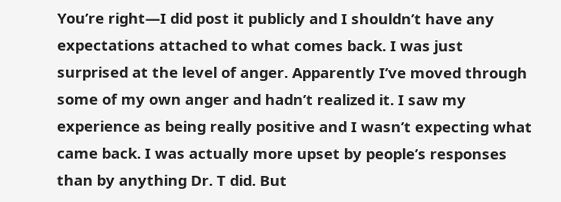You’re right—I did post it publicly and I shouldn’t have any expectations attached to what comes back. I was just surprised at the level of anger. Apparently I’ve moved through some of my own anger and hadn’t realized it. I saw my experience as being really positive and I wasn’t expecting what came back. I was actually more upset by people’s responses than by anything Dr. T did. But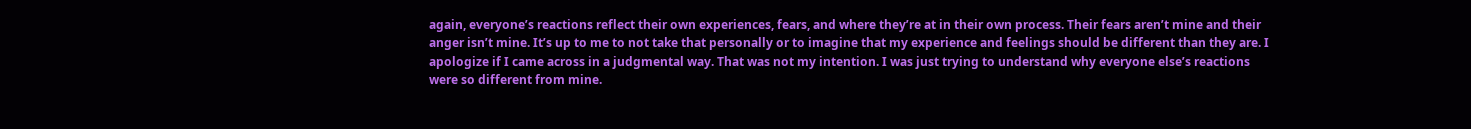again, everyone’s reactions reflect their own experiences, fears, and where they’re at in their own process. Their fears aren’t mine and their anger isn’t mine. It’s up to me to not take that personally or to imagine that my experience and feelings should be different than they are. I apologize if I came across in a judgmental way. That was not my intention. I was just trying to understand why everyone else’s reactions were so different from mine.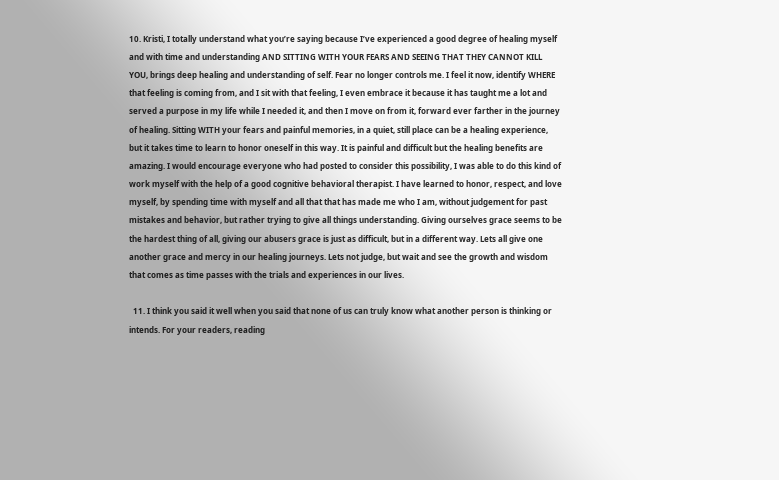10. Kristi, I totally understand what you’re saying because I’ve experienced a good degree of healing myself and with time and understanding AND SITTING WITH YOUR FEARS AND SEEING THAT THEY CANNOT KILL YOU, brings deep healing and understanding of self. Fear no longer controls me. I feel it now, identify WHERE that feeling is coming from, and I sit with that feeling, I even embrace it because it has taught me a lot and served a purpose in my life while I needed it, and then I move on from it, forward ever farther in the journey of healing. Sitting WITH your fears and painful memories, in a quiet, still place can be a healing experience, but it takes time to learn to honor oneself in this way. It is painful and difficult but the healing benefits are amazing. I would encourage everyone who had posted to consider this possibility, I was able to do this kind of work myself with the help of a good cognitive behavioral therapist. I have learned to honor, respect, and love myself, by spending time with myself and all that that has made me who I am, without judgement for past mistakes and behavior, but rather trying to give all things understanding. Giving ourselves grace seems to be the hardest thing of all, giving our abusers grace is just as difficult, but in a different way. Lets all give one another grace and mercy in our healing journeys. Lets not judge, but wait and see the growth and wisdom that comes as time passes with the trials and experiences in our lives.

  11. I think you said it well when you said that none of us can truly know what another person is thinking or intends. For your readers, reading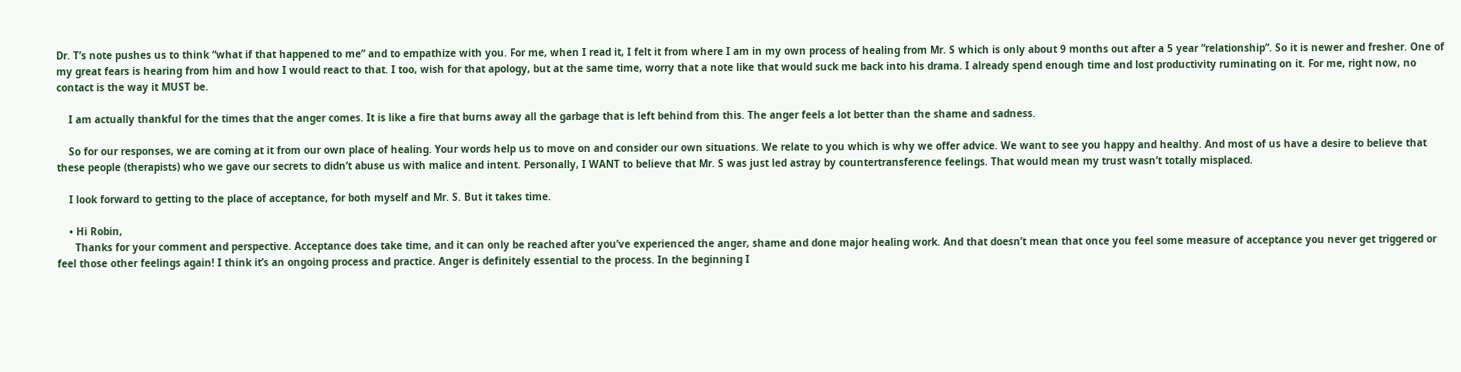Dr. T’s note pushes us to think “what if that happened to me” and to empathize with you. For me, when I read it, I felt it from where I am in my own process of healing from Mr. S which is only about 9 months out after a 5 year “relationship”. So it is newer and fresher. One of my great fears is hearing from him and how I would react to that. I too, wish for that apology, but at the same time, worry that a note like that would suck me back into his drama. I already spend enough time and lost productivity ruminating on it. For me, right now, no contact is the way it MUST be.

    I am actually thankful for the times that the anger comes. It is like a fire that burns away all the garbage that is left behind from this. The anger feels a lot better than the shame and sadness.

    So for our responses, we are coming at it from our own place of healing. Your words help us to move on and consider our own situations. We relate to you which is why we offer advice. We want to see you happy and healthy. And most of us have a desire to believe that these people (therapists) who we gave our secrets to didn’t abuse us with malice and intent. Personally, I WANT to believe that Mr. S was just led astray by countertransference feelings. That would mean my trust wasn’t totally misplaced.

    I look forward to getting to the place of acceptance, for both myself and Mr. S. But it takes time.

    • Hi Robin,
      Thanks for your comment and perspective. Acceptance does take time, and it can only be reached after you’ve experienced the anger, shame and done major healing work. And that doesn’t mean that once you feel some measure of acceptance you never get triggered or feel those other feelings again! I think it’s an ongoing process and practice. Anger is definitely essential to the process. In the beginning I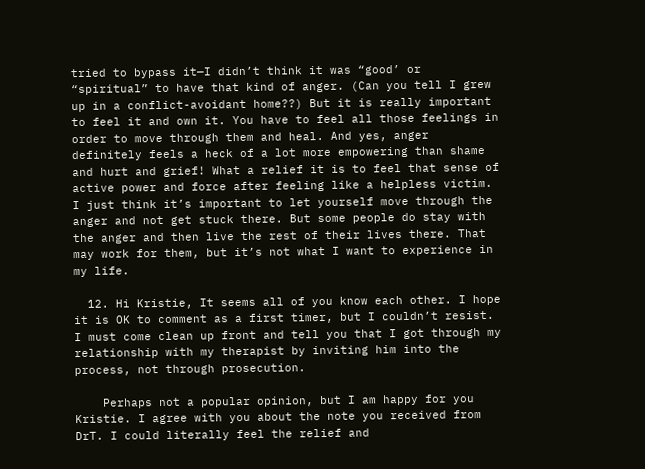tried to bypass it—I didn’t think it was “good’ or “spiritual” to have that kind of anger. (Can you tell I grew up in a conflict-avoidant home??) But it is really important to feel it and own it. You have to feel all those feelings in order to move through them and heal. And yes, anger definitely feels a heck of a lot more empowering than shame and hurt and grief! What a relief it is to feel that sense of active power and force after feeling like a helpless victim. I just think it’s important to let yourself move through the anger and not get stuck there. But some people do stay with the anger and then live the rest of their lives there. That may work for them, but it’s not what I want to experience in my life.

  12. Hi Kristie, It seems all of you know each other. I hope it is OK to comment as a first timer, but I couldn’t resist. I must come clean up front and tell you that I got through my relationship with my therapist by inviting him into the process, not through prosecution.

    Perhaps not a popular opinion, but I am happy for you Kristie. I agree with you about the note you received from DrT. I could literally feel the relief and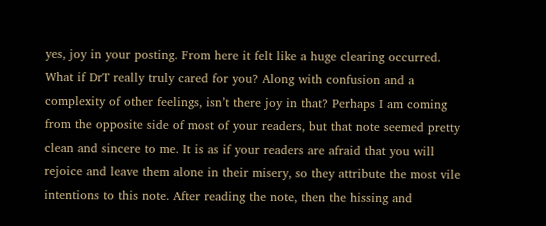yes, joy in your posting. From here it felt like a huge clearing occurred. What if DrT really truly cared for you? Along with confusion and a complexity of other feelings, isn’t there joy in that? Perhaps I am coming from the opposite side of most of your readers, but that note seemed pretty clean and sincere to me. It is as if your readers are afraid that you will rejoice and leave them alone in their misery, so they attribute the most vile intentions to this note. After reading the note, then the hissing and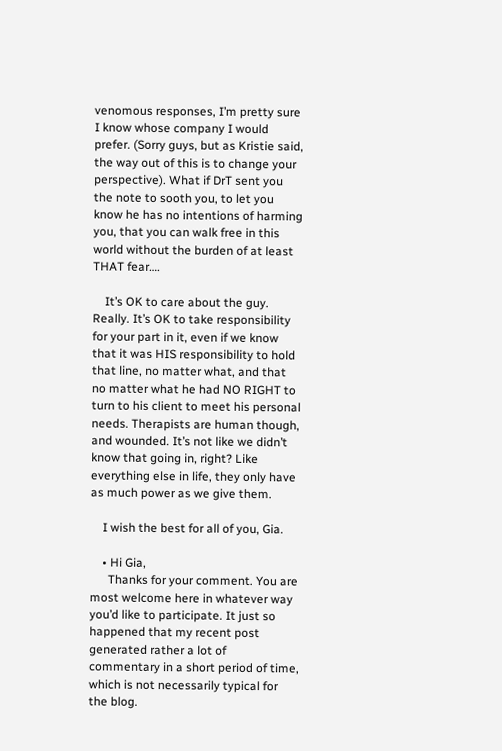venomous responses, I’m pretty sure I know whose company I would prefer. (Sorry guys, but as Kristie said, the way out of this is to change your perspective). What if DrT sent you the note to sooth you, to let you know he has no intentions of harming you, that you can walk free in this world without the burden of at least THAT fear….

    It’s OK to care about the guy. Really. It’s OK to take responsibility for your part in it, even if we know that it was HIS responsibility to hold that line, no matter what, and that no matter what he had NO RIGHT to turn to his client to meet his personal needs. Therapists are human though, and wounded. It’s not like we didn’t know that going in, right? Like everything else in life, they only have as much power as we give them.

    I wish the best for all of you, Gia.

    • Hi Gia,
      Thanks for your comment. You are most welcome here in whatever way you’d like to participate. It just so happened that my recent post generated rather a lot of commentary in a short period of time, which is not necessarily typical for the blog.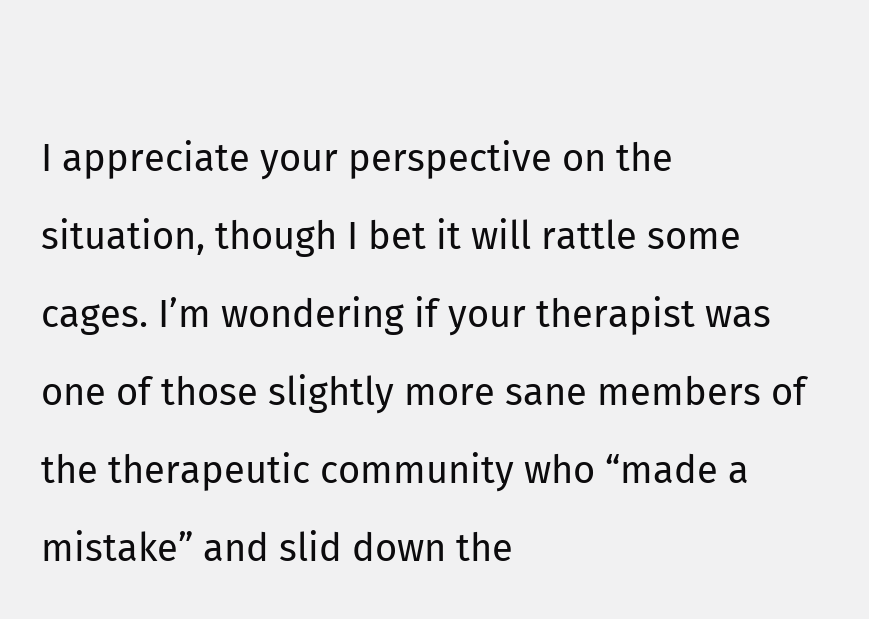I appreciate your perspective on the situation, though I bet it will rattle some cages. I’m wondering if your therapist was one of those slightly more sane members of the therapeutic community who “made a mistake” and slid down the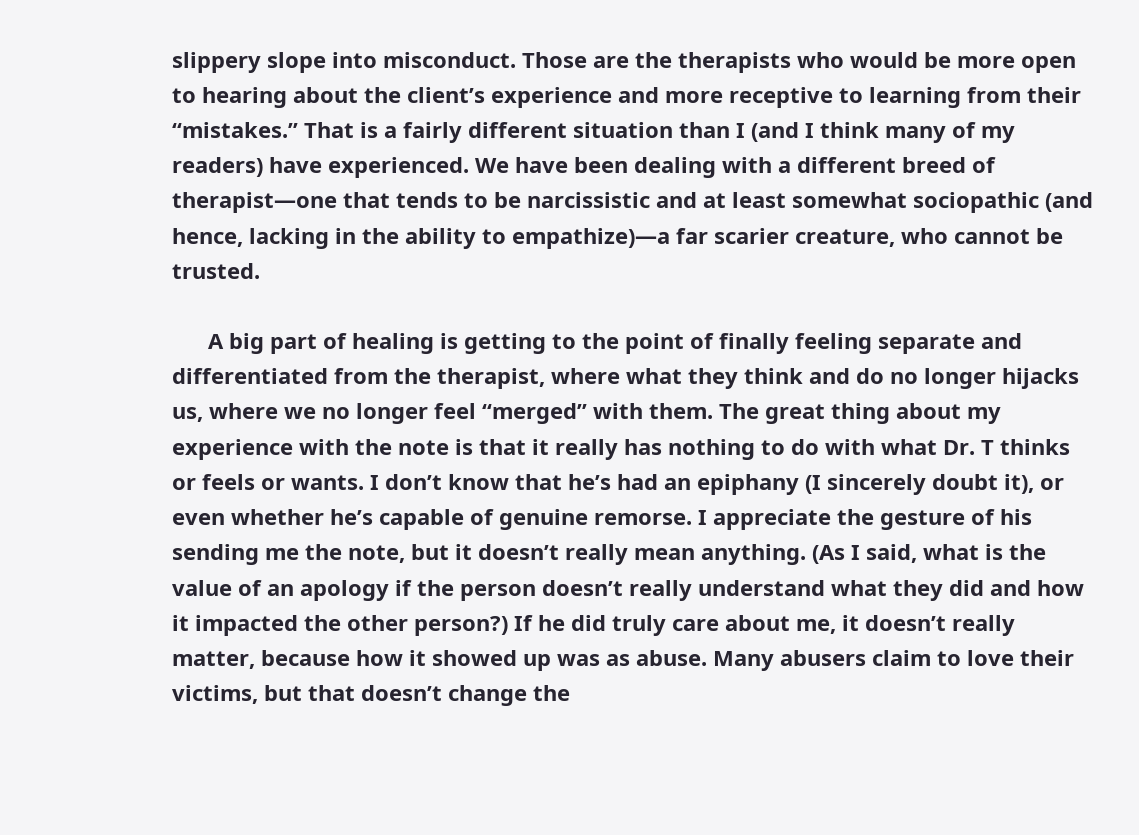slippery slope into misconduct. Those are the therapists who would be more open to hearing about the client’s experience and more receptive to learning from their “mistakes.” That is a fairly different situation than I (and I think many of my readers) have experienced. We have been dealing with a different breed of therapist—one that tends to be narcissistic and at least somewhat sociopathic (and hence, lacking in the ability to empathize)—a far scarier creature, who cannot be trusted.

      A big part of healing is getting to the point of finally feeling separate and differentiated from the therapist, where what they think and do no longer hijacks us, where we no longer feel “merged” with them. The great thing about my experience with the note is that it really has nothing to do with what Dr. T thinks or feels or wants. I don’t know that he’s had an epiphany (I sincerely doubt it), or even whether he’s capable of genuine remorse. I appreciate the gesture of his sending me the note, but it doesn’t really mean anything. (As I said, what is the value of an apology if the person doesn’t really understand what they did and how it impacted the other person?) If he did truly care about me, it doesn’t really matter, because how it showed up was as abuse. Many abusers claim to love their victims, but that doesn’t change the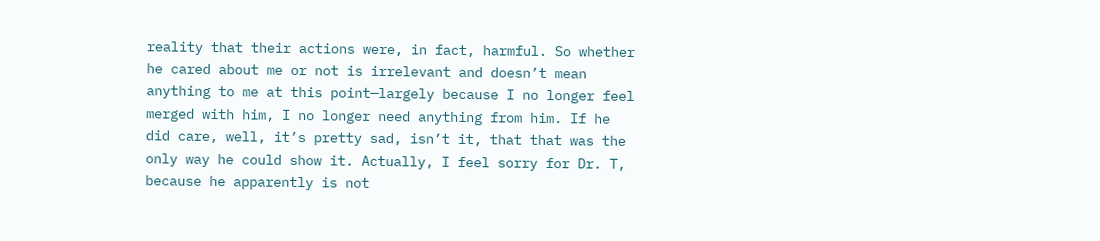reality that their actions were, in fact, harmful. So whether he cared about me or not is irrelevant and doesn’t mean anything to me at this point—largely because I no longer feel merged with him, I no longer need anything from him. If he did care, well, it’s pretty sad, isn’t it, that that was the only way he could show it. Actually, I feel sorry for Dr. T, because he apparently is not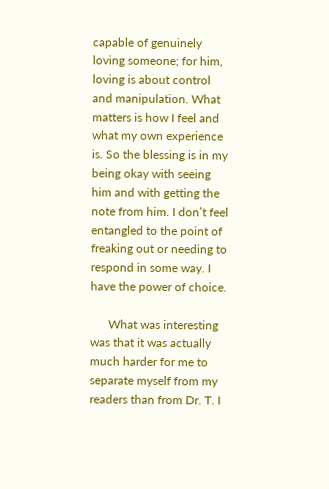capable of genuinely loving someone; for him, loving is about control and manipulation. What matters is how I feel and what my own experience is. So the blessing is in my being okay with seeing him and with getting the note from him. I don’t feel entangled to the point of freaking out or needing to respond in some way. I have the power of choice.

      What was interesting was that it was actually much harder for me to separate myself from my readers than from Dr. T. I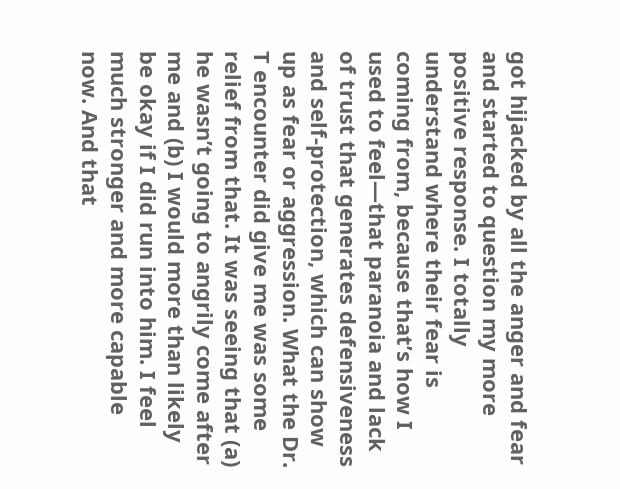got hijacked by all the anger and fear and started to question my more positive response. I totally understand where their fear is coming from, because that’s how I used to feel—that paranoia and lack of trust that generates defensiveness and self-protection, which can show up as fear or aggression. What the Dr. T encounter did give me was some relief from that. It was seeing that (a) he wasn’t going to angrily come after me and (b) I would more than likely be okay if I did run into him. I feel much stronger and more capable now. And that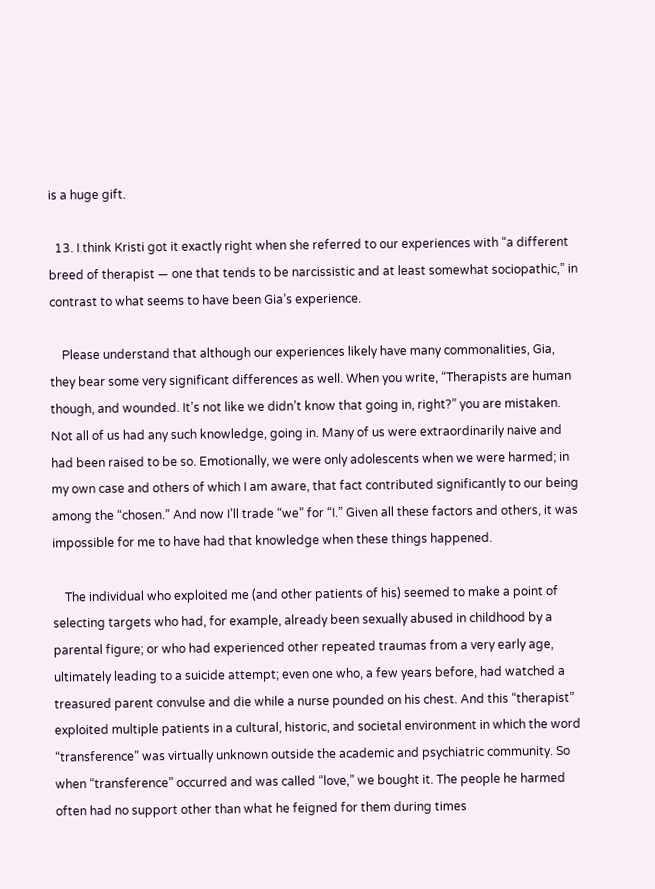is a huge gift.

  13. I think Kristi got it exactly right when she referred to our experiences with “a different breed of therapist — one that tends to be narcissistic and at least somewhat sociopathic,” in contrast to what seems to have been Gia’s experience.

    Please understand that although our experiences likely have many commonalities, Gia, they bear some very significant differences as well. When you write, “Therapists are human though, and wounded. It’s not like we didn’t know that going in, right?” you are mistaken. Not all of us had any such knowledge, going in. Many of us were extraordinarily naive and had been raised to be so. Emotionally, we were only adolescents when we were harmed; in my own case and others of which I am aware, that fact contributed significantly to our being among the “chosen.” And now I’ll trade “we” for “I.” Given all these factors and others, it was impossible for me to have had that knowledge when these things happened.

    The individual who exploited me (and other patients of his) seemed to make a point of selecting targets who had, for example, already been sexually abused in childhood by a parental figure; or who had experienced other repeated traumas from a very early age, ultimately leading to a suicide attempt; even one who, a few years before, had watched a treasured parent convulse and die while a nurse pounded on his chest. And this “therapist” exploited multiple patients in a cultural, historic, and societal environment in which the word “transference” was virtually unknown outside the academic and psychiatric community. So when “transference” occurred and was called “love,” we bought it. The people he harmed often had no support other than what he feigned for them during times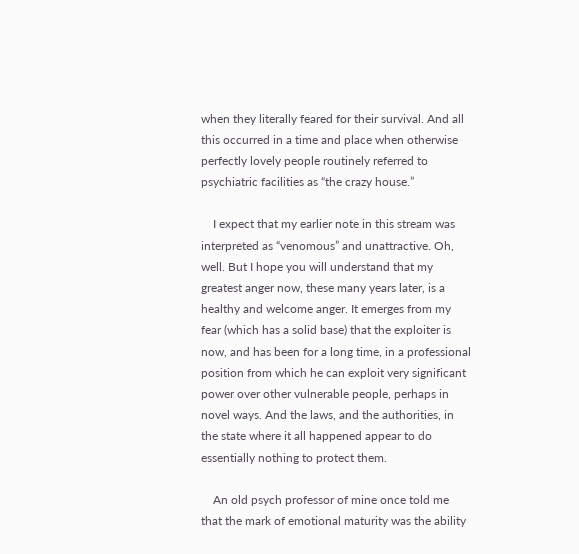when they literally feared for their survival. And all this occurred in a time and place when otherwise perfectly lovely people routinely referred to psychiatric facilities as “the crazy house.”

    I expect that my earlier note in this stream was interpreted as “venomous” and unattractive. Oh, well. But I hope you will understand that my greatest anger now, these many years later, is a healthy and welcome anger. It emerges from my fear (which has a solid base) that the exploiter is now, and has been for a long time, in a professional position from which he can exploit very significant power over other vulnerable people, perhaps in novel ways. And the laws, and the authorities, in the state where it all happened appear to do essentially nothing to protect them.

    An old psych professor of mine once told me that the mark of emotional maturity was the ability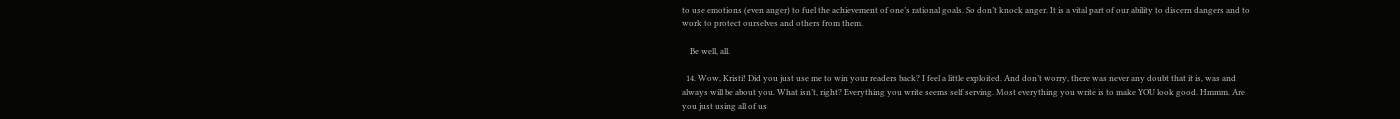to use emotions (even anger) to fuel the achievement of one’s rational goals. So don’t knock anger. It is a vital part of our ability to discern dangers and to work to protect ourselves and others from them.

    Be well, all.

  14. Wow, Kristi! Did you just use me to win your readers back? I feel a little exploited. And don’t worry, there was never any doubt that it is, was and always will be about you. What isn’t, right? Everything you write seems self serving. Most everything you write is to make YOU look good. Hmmm. Are you just using all of us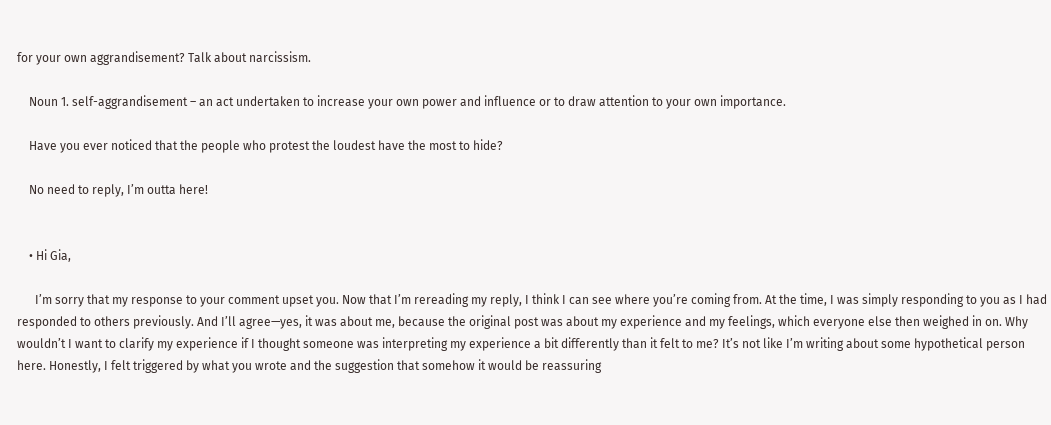for your own aggrandisement? Talk about narcissism.

    Noun 1. self-aggrandisement – an act undertaken to increase your own power and influence or to draw attention to your own importance.

    Have you ever noticed that the people who protest the loudest have the most to hide?

    No need to reply, I’m outta here!


    • Hi Gia,

      I’m sorry that my response to your comment upset you. Now that I’m rereading my reply, I think I can see where you’re coming from. At the time, I was simply responding to you as I had responded to others previously. And I’ll agree—yes, it was about me, because the original post was about my experience and my feelings, which everyone else then weighed in on. Why wouldn’t I want to clarify my experience if I thought someone was interpreting my experience a bit differently than it felt to me? It’s not like I’m writing about some hypothetical person here. Honestly, I felt triggered by what you wrote and the suggestion that somehow it would be reassuring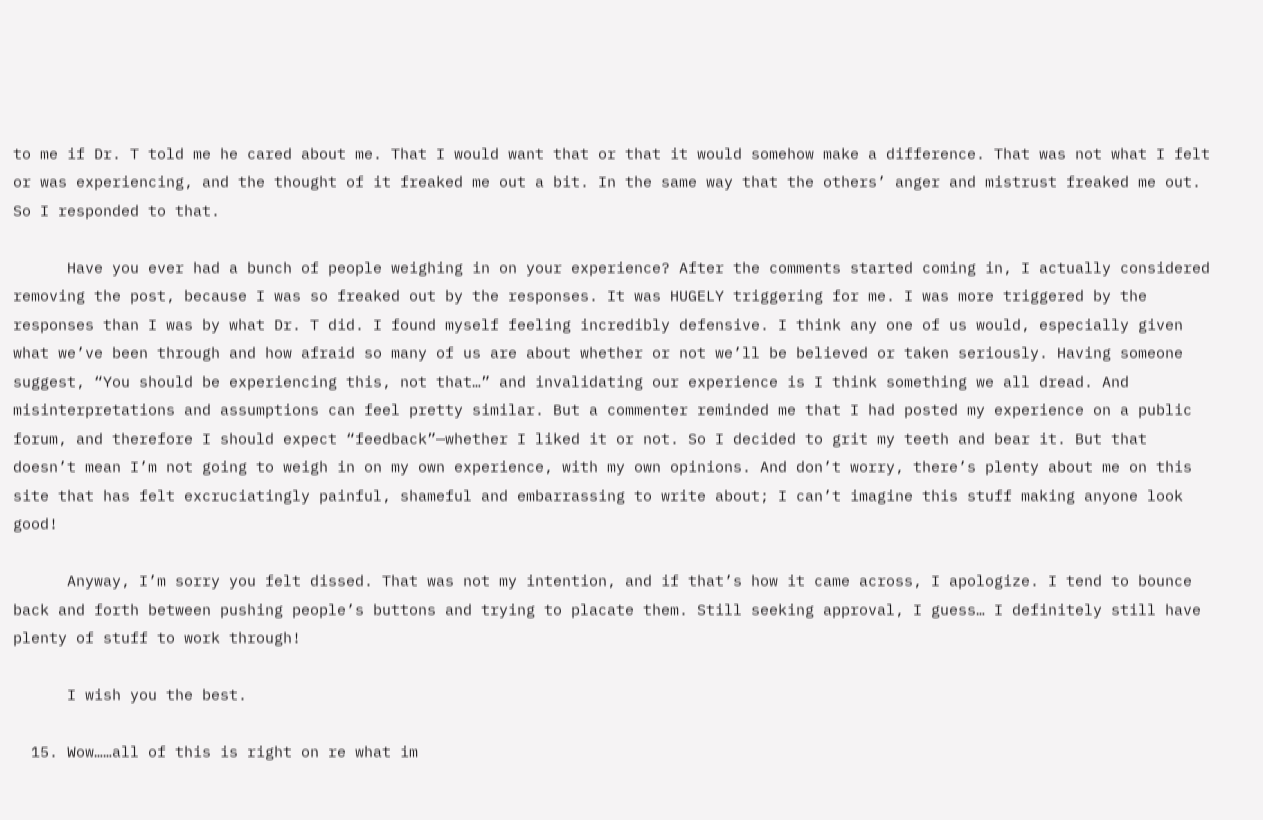to me if Dr. T told me he cared about me. That I would want that or that it would somehow make a difference. That was not what I felt or was experiencing, and the thought of it freaked me out a bit. In the same way that the others’ anger and mistrust freaked me out. So I responded to that.

      Have you ever had a bunch of people weighing in on your experience? After the comments started coming in, I actually considered removing the post, because I was so freaked out by the responses. It was HUGELY triggering for me. I was more triggered by the responses than I was by what Dr. T did. I found myself feeling incredibly defensive. I think any one of us would, especially given what we’ve been through and how afraid so many of us are about whether or not we’ll be believed or taken seriously. Having someone suggest, “You should be experiencing this, not that…” and invalidating our experience is I think something we all dread. And misinterpretations and assumptions can feel pretty similar. But a commenter reminded me that I had posted my experience on a public forum, and therefore I should expect “feedback”—whether I liked it or not. So I decided to grit my teeth and bear it. But that doesn’t mean I’m not going to weigh in on my own experience, with my own opinions. And don’t worry, there’s plenty about me on this site that has felt excruciatingly painful, shameful and embarrassing to write about; I can’t imagine this stuff making anyone look good!

      Anyway, I’m sorry you felt dissed. That was not my intention, and if that’s how it came across, I apologize. I tend to bounce back and forth between pushing people’s buttons and trying to placate them. Still seeking approval, I guess… I definitely still have plenty of stuff to work through!

      I wish you the best.

  15. Wow……all of this is right on re what im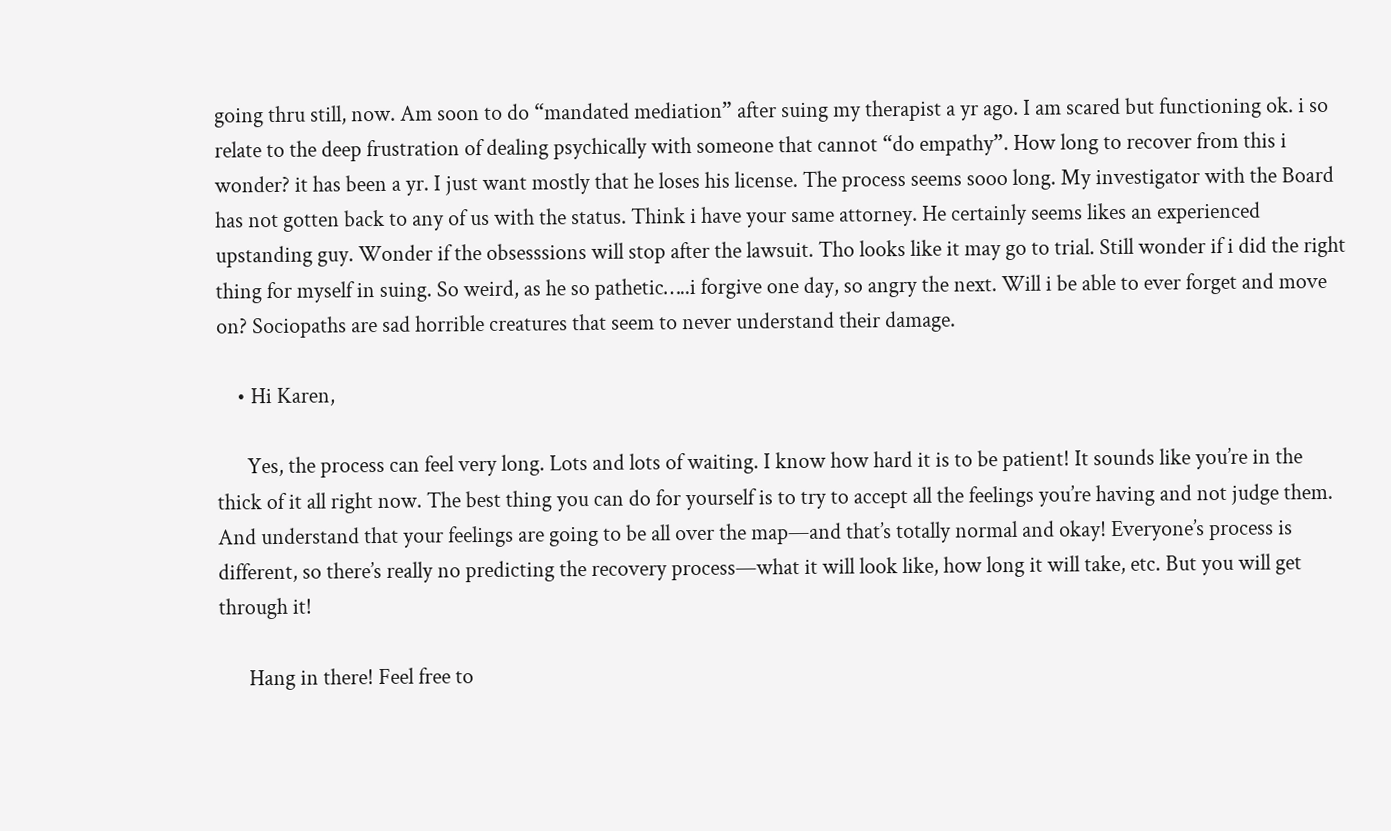going thru still, now. Am soon to do “mandated mediation” after suing my therapist a yr ago. I am scared but functioning ok. i so relate to the deep frustration of dealing psychically with someone that cannot “do empathy”. How long to recover from this i wonder? it has been a yr. I just want mostly that he loses his license. The process seems sooo long. My investigator with the Board has not gotten back to any of us with the status. Think i have your same attorney. He certainly seems likes an experienced upstanding guy. Wonder if the obsesssions will stop after the lawsuit. Tho looks like it may go to trial. Still wonder if i did the right thing for myself in suing. So weird, as he so pathetic…..i forgive one day, so angry the next. Will i be able to ever forget and move on? Sociopaths are sad horrible creatures that seem to never understand their damage.

    • Hi Karen,

      Yes, the process can feel very long. Lots and lots of waiting. I know how hard it is to be patient! It sounds like you’re in the thick of it all right now. The best thing you can do for yourself is to try to accept all the feelings you’re having and not judge them. And understand that your feelings are going to be all over the map—and that’s totally normal and okay! Everyone’s process is different, so there’s really no predicting the recovery process—what it will look like, how long it will take, etc. But you will get through it!

      Hang in there! Feel free to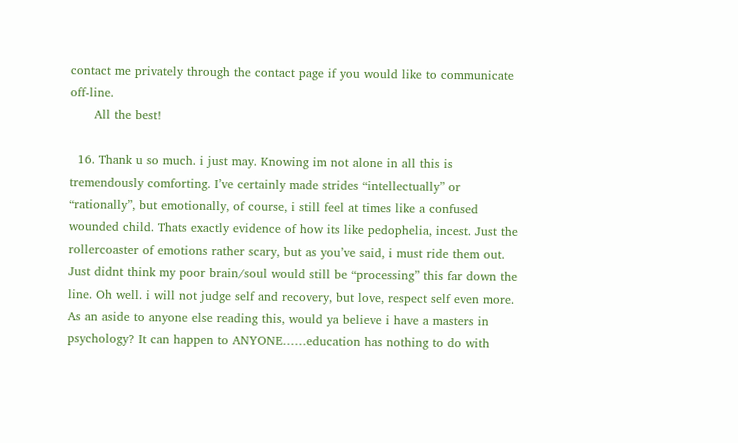contact me privately through the contact page if you would like to communicate off-line.
      All the best!

  16. Thank u so much. i just may. Knowing im not alone in all this is tremendously comforting. I’ve certainly made strides “intellectually” or “rationally”, but emotionally, of course, i still feel at times like a confused wounded child. Thats exactly evidence of how its like pedophelia, incest. Just the rollercoaster of emotions rather scary, but as you’ve said, i must ride them out. Just didnt think my poor brain/soul would still be “processing” this far down the line. Oh well. i will not judge self and recovery, but love, respect self even more. As an aside to anyone else reading this, would ya believe i have a masters in psychology? It can happen to ANYONE……education has nothing to do with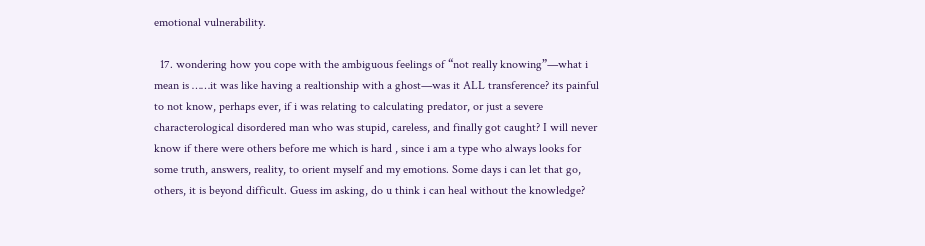emotional vulnerability.

  17. wondering how you cope with the ambiguous feelings of “not really knowing”—what i mean is ……it was like having a realtionship with a ghost—was it ALL transference? its painful to not know, perhaps ever, if i was relating to calculating predator, or just a severe characterological disordered man who was stupid, careless, and finally got caught? I will never know if there were others before me which is hard , since i am a type who always looks for some truth, answers, reality, to orient myself and my emotions. Some days i can let that go, others, it is beyond difficult. Guess im asking, do u think i can heal without the knowledge?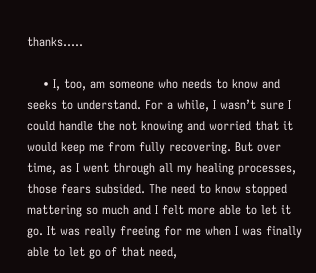thanks…..

    • I, too, am someone who needs to know and seeks to understand. For a while, I wasn’t sure I could handle the not knowing and worried that it would keep me from fully recovering. But over time, as I went through all my healing processes, those fears subsided. The need to know stopped mattering so much and I felt more able to let it go. It was really freeing for me when I was finally able to let go of that need,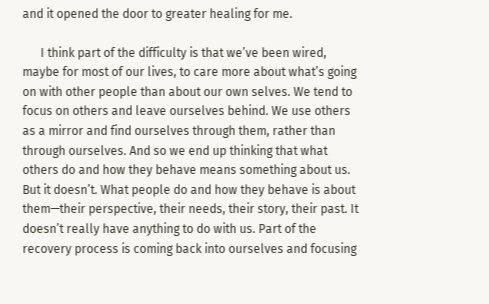and it opened the door to greater healing for me.

      I think part of the difficulty is that we’ve been wired, maybe for most of our lives, to care more about what’s going on with other people than about our own selves. We tend to focus on others and leave ourselves behind. We use others as a mirror and find ourselves through them, rather than through ourselves. And so we end up thinking that what others do and how they behave means something about us. But it doesn’t. What people do and how they behave is about them—their perspective, their needs, their story, their past. It doesn’t really have anything to do with us. Part of the recovery process is coming back into ourselves and focusing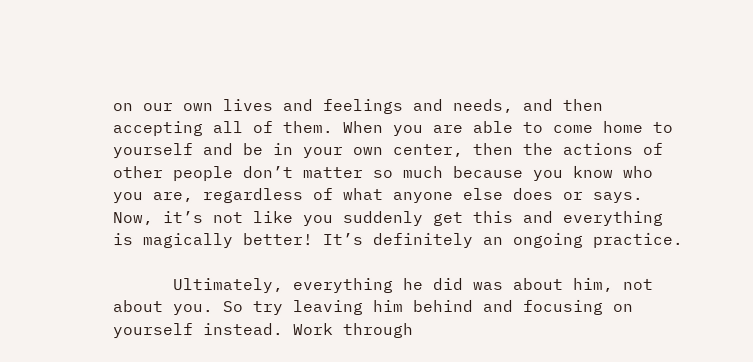on our own lives and feelings and needs, and then accepting all of them. When you are able to come home to yourself and be in your own center, then the actions of other people don’t matter so much because you know who you are, regardless of what anyone else does or says. Now, it’s not like you suddenly get this and everything is magically better! It’s definitely an ongoing practice.

      Ultimately, everything he did was about him, not about you. So try leaving him behind and focusing on yourself instead. Work through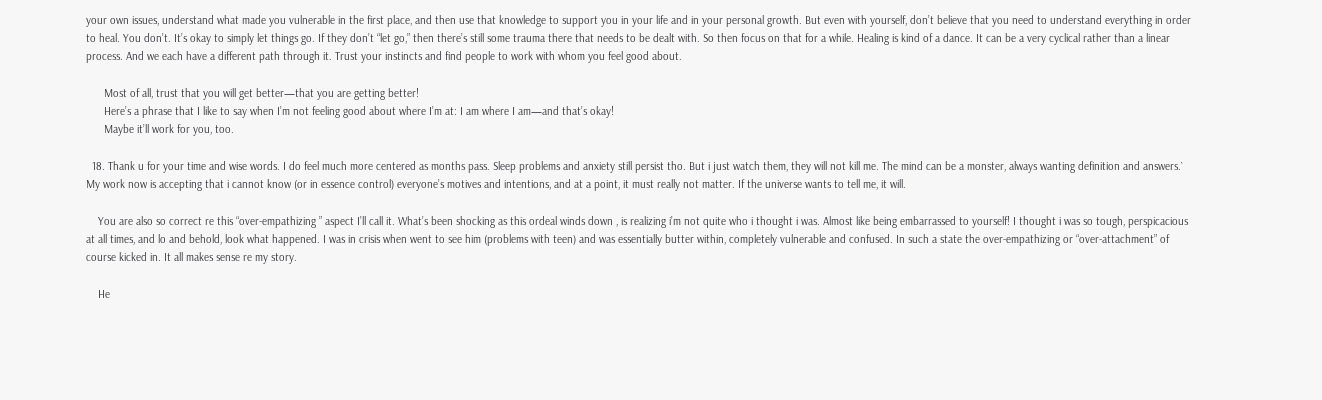your own issues, understand what made you vulnerable in the first place, and then use that knowledge to support you in your life and in your personal growth. But even with yourself, don’t believe that you need to understand everything in order to heal. You don’t. It’s okay to simply let things go. If they don’t “let go,” then there’s still some trauma there that needs to be dealt with. So then focus on that for a while. Healing is kind of a dance. It can be a very cyclical rather than a linear process. And we each have a different path through it. Trust your instincts and find people to work with whom you feel good about.

      Most of all, trust that you will get better—that you are getting better!
      Here’s a phrase that I like to say when I’m not feeling good about where I’m at: I am where I am—and that’s okay!
      Maybe it’ll work for you, too.

  18. Thank u for your time and wise words. I do feel much more centered as months pass. Sleep problems and anxiety still persist tho. But i just watch them, they will not kill me. The mind can be a monster, always wanting definition and answers.` My work now is accepting that i cannot know (or in essence control) everyone’s motives and intentions, and at a point, it must really not matter. If the universe wants to tell me, it will.

    You are also so correct re this “over-empathizing ” aspect I’ll call it. What’s been shocking as this ordeal winds down , is realizing i’m not quite who i thought i was. Almost like being embarrassed to yourself! I thought i was so tough, perspicacious at all times, and lo and behold, look what happened. I was in crisis when went to see him (problems with teen) and was essentially butter within, completely vulnerable and confused. In such a state the over-empathizing or “over-attachment” of course kicked in. It all makes sense re my story.

    He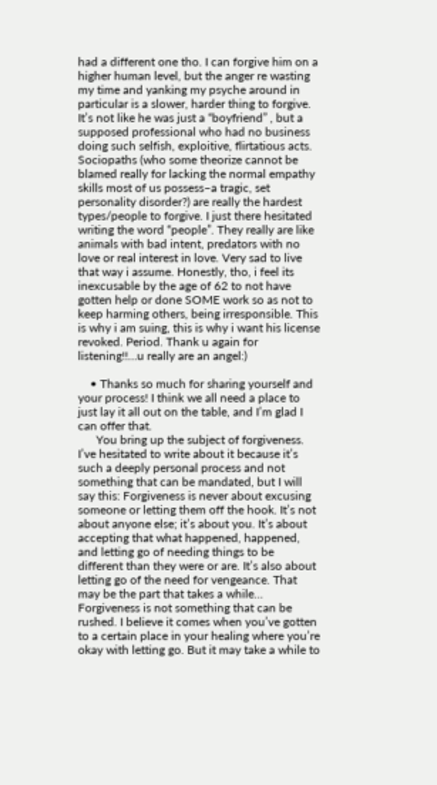had a different one tho. I can forgive him on a higher human level, but the anger re wasting my time and yanking my psyche around in particular is a slower, harder thing to forgive. It’s not like he was just a “boyfriend” , but a supposed professional who had no business doing such selfish, exploitive, flirtatious acts. Sociopaths (who some theorize cannot be blamed really for lacking the normal empathy skills most of us possess–a tragic, set personality disorder?) are really the hardest types/people to forgive. I just there hesitated writing the word “people”. They really are like animals with bad intent, predators with no love or real interest in love. Very sad to live that way i assume. Honestly, tho, i feel its inexcusable by the age of 62 to not have gotten help or done SOME work so as not to keep harming others, being irresponsible. This is why i am suing, this is why i want his license revoked. Period. Thank u again for listening!!…u really are an angel:)

    • Thanks so much for sharing yourself and your process! I think we all need a place to just lay it all out on the table, and I’m glad I can offer that.
      You bring up the subject of forgiveness. I’ve hesitated to write about it because it’s such a deeply personal process and not something that can be mandated, but I will say this: Forgiveness is never about excusing someone or letting them off the hook. It’s not about anyone else; it’s about you. It’s about accepting that what happened, happened, and letting go of needing things to be different than they were or are. It’s also about letting go of the need for vengeance. That may be the part that takes a while… Forgiveness is not something that can be rushed. I believe it comes when you’ve gotten to a certain place in your healing where you’re okay with letting go. But it may take a while to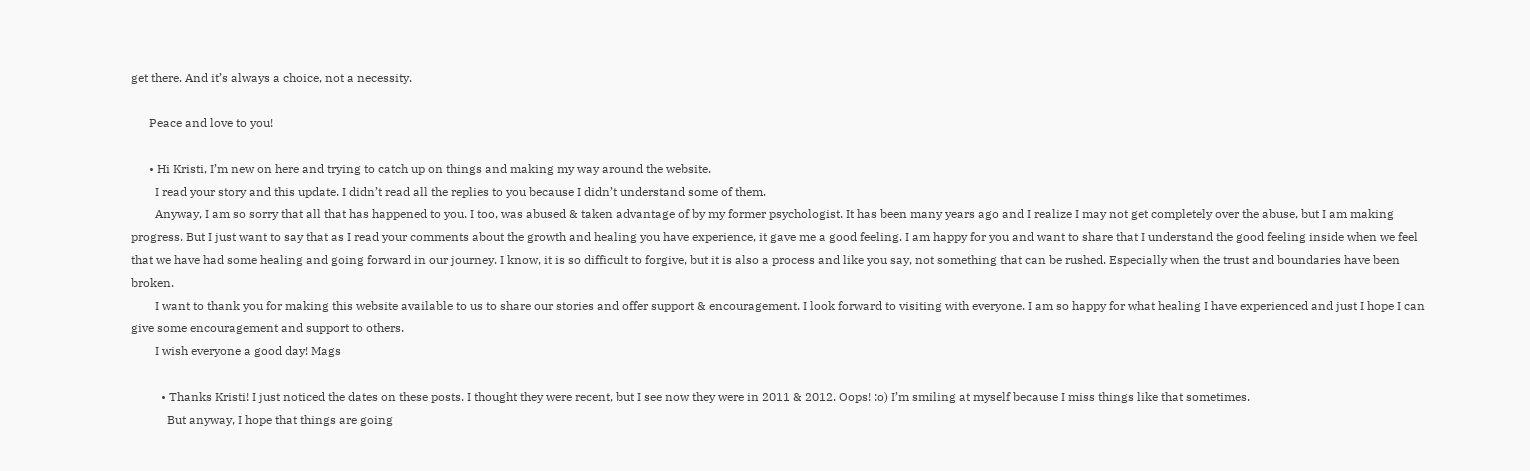get there. And it’s always a choice, not a necessity.

      Peace and love to you!

      • Hi Kristi, I’m new on here and trying to catch up on things and making my way around the website.
        I read your story and this update. I didn’t read all the replies to you because I didn’t understand some of them.
        Anyway, I am so sorry that all that has happened to you. I too, was abused & taken advantage of by my former psychologist. It has been many years ago and I realize I may not get completely over the abuse, but I am making progress. But I just want to say that as I read your comments about the growth and healing you have experience, it gave me a good feeling. I am happy for you and want to share that I understand the good feeling inside when we feel that we have had some healing and going forward in our journey. I know, it is so difficult to forgive, but it is also a process and like you say, not something that can be rushed. Especially when the trust and boundaries have been broken.
        I want to thank you for making this website available to us to share our stories and offer support & encouragement. I look forward to visiting with everyone. I am so happy for what healing I have experienced and just I hope I can give some encouragement and support to others.
        I wish everyone a good day! Mags

          • Thanks Kristi! I just noticed the dates on these posts. I thought they were recent, but I see now they were in 2011 & 2012. Oops! :o) I’m smiling at myself because I miss things like that sometimes.
            But anyway, I hope that things are going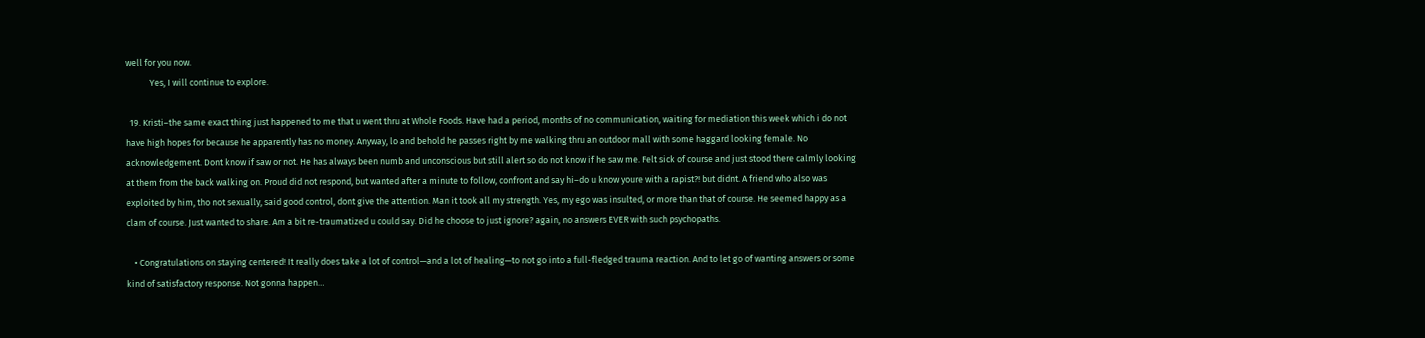well for you now.
            Yes, I will continue to explore.

  19. Kristi–the same exact thing just happened to me that u went thru at Whole Foods. Have had a period, months of no communication, waiting for mediation this week which i do not have high hopes for because he apparently has no money. Anyway, lo and behold he passes right by me walking thru an outdoor mall with some haggard looking female. No acknowledgement. Dont know if saw or not. He has always been numb and unconscious but still alert so do not know if he saw me. Felt sick of course and just stood there calmly looking at them from the back walking on. Proud did not respond, but wanted after a minute to follow, confront and say hi–do u know youre with a rapist?! but didnt. A friend who also was exploited by him, tho not sexually, said good control, dont give the attention. Man it took all my strength. Yes, my ego was insulted, or more than that of course. He seemed happy as a clam of course. Just wanted to share. Am a bit re-traumatized u could say. Did he choose to just ignore? again, no answers EVER with such psychopaths.

    • Congratulations on staying centered! It really does take a lot of control—and a lot of healing—to not go into a full-fledged trauma reaction. And to let go of wanting answers or some kind of satisfactory response. Not gonna happen…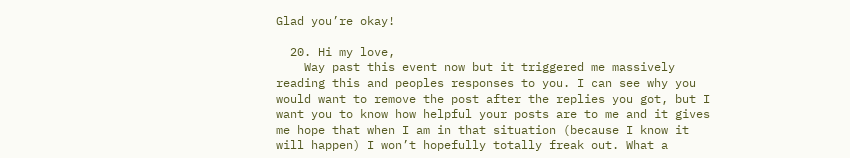Glad you’re okay!

  20. Hi my love,
    Way past this event now but it triggered me massively reading this and peoples responses to you. I can see why you would want to remove the post after the replies you got, but I want you to know how helpful your posts are to me and it gives me hope that when I am in that situation (because I know it will happen) I won’t hopefully totally freak out. What a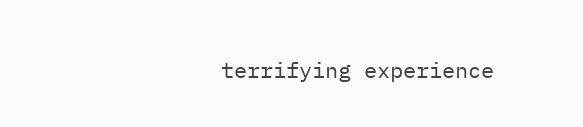terrifying experience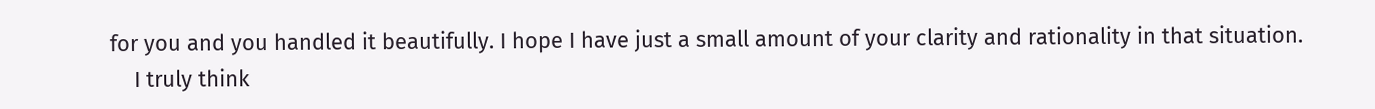for you and you handled it beautifully. I hope I have just a small amount of your clarity and rationality in that situation.
    I truly think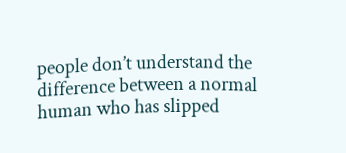people don’t understand the difference between a normal human who has slipped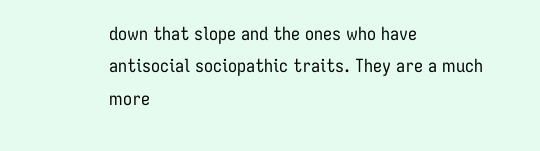down that slope and the ones who have antisocial sociopathic traits. They are a much more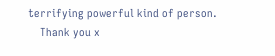terrifying powerful kind of person.
    Thank you x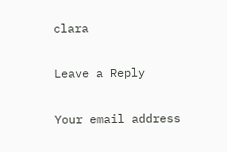clara

Leave a Reply

Your email address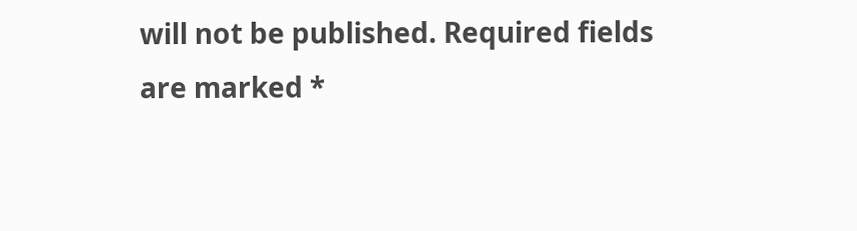will not be published. Required fields are marked *